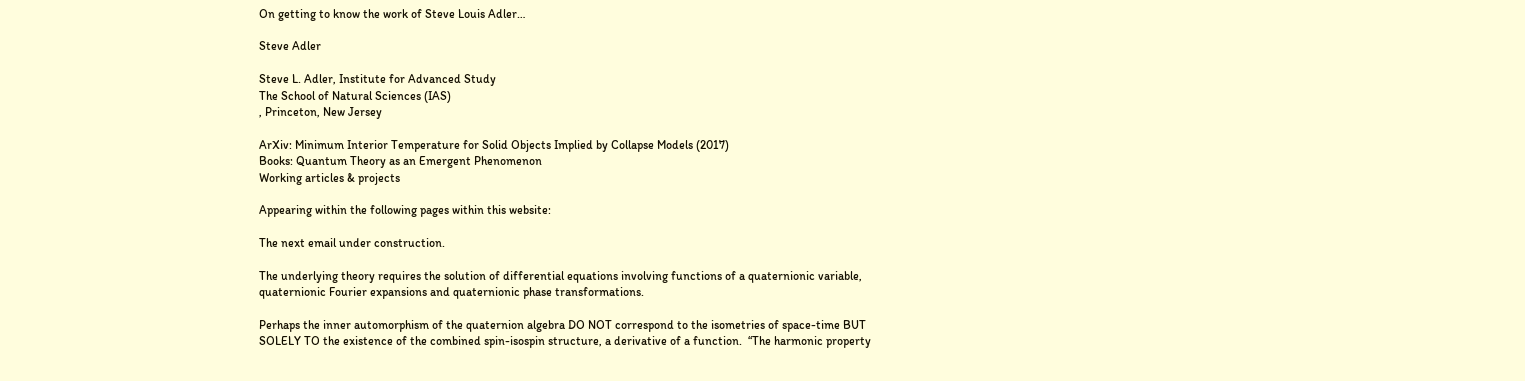On getting to know the work of Steve Louis Adler…

Steve Adler

Steve L. Adler, Institute for Advanced Study
The School of Natural Sciences (IAS)
, Princeton, New Jersey

ArXiv: Minimum Interior Temperature for Solid Objects Implied by Collapse Models (2017)
Books: Quantum Theory as an Emergent Phenomenon
Working articles & projects

Appearing within the following pages within this website:

The next email under construction.

The underlying theory requires the solution of differential equations involving functions of a quaternionic variable, quaternionic Fourier expansions and quaternionic phase transformations.

Perhaps the inner automorphism of the quaternion algebra DO NOT correspond to the isometries of space-time BUT SOLELY TO the existence of the combined spin-isospin structure, a derivative of a function.  “The harmonic property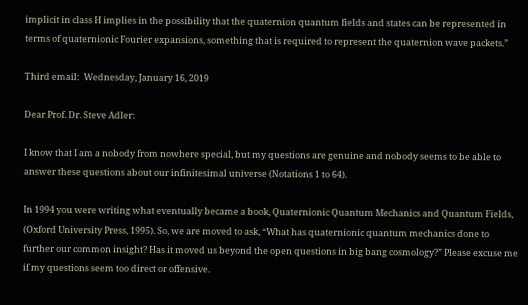implicit in class H implies in the possibility that the quaternion quantum fields and states can be represented in terms of quaternionic Fourier expansions, something that is required to represent the quaternion wave packets.”

Third email:  Wednesday, January 16, 2019

Dear Prof. Dr. Steve Adler:

I know that I am a nobody from nowhere special, but my questions are genuine and nobody seems to be able to answer these questions about our infinitesimal universe (Notations 1 to 64).

In 1994 you were writing what eventually became a book, Quaternionic Quantum Mechanics and Quantum Fields, (Oxford University Press, 1995). So, we are moved to ask, “What has quaternionic quantum mechanics done to further our common insight? Has it moved us beyond the open questions in big bang cosmology?” Please excuse me if my questions seem too direct or offensive.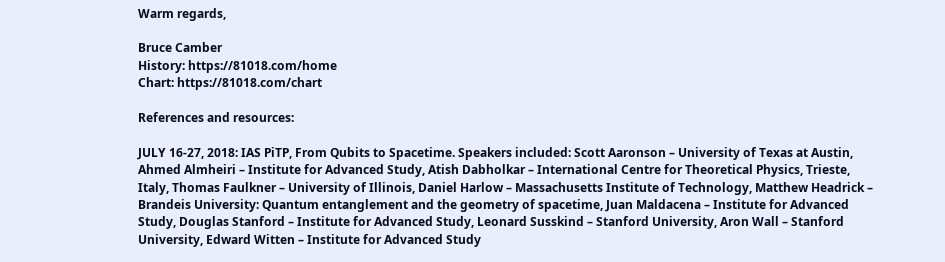Warm regards,

Bruce Camber
History: https://81018.com/home
Chart: https://81018.com/chart

References and resources:

JULY 16-27, 2018: IAS PiTP, From Qubits to Spacetime. Speakers included: Scott Aaronson – University of Texas at Austin, Ahmed Almheiri – Institute for Advanced Study, Atish Dabholkar – International Centre for Theoretical Physics, Trieste, Italy, Thomas Faulkner – University of Illinois, Daniel Harlow – Massachusetts Institute of Technology, Matthew Headrick – Brandeis University: Quantum entanglement and the geometry of spacetime, Juan Maldacena – Institute for Advanced Study, Douglas Stanford – Institute for Advanced Study, Leonard Susskind – Stanford University, Aron Wall – Stanford University, Edward Witten – Institute for Advanced Study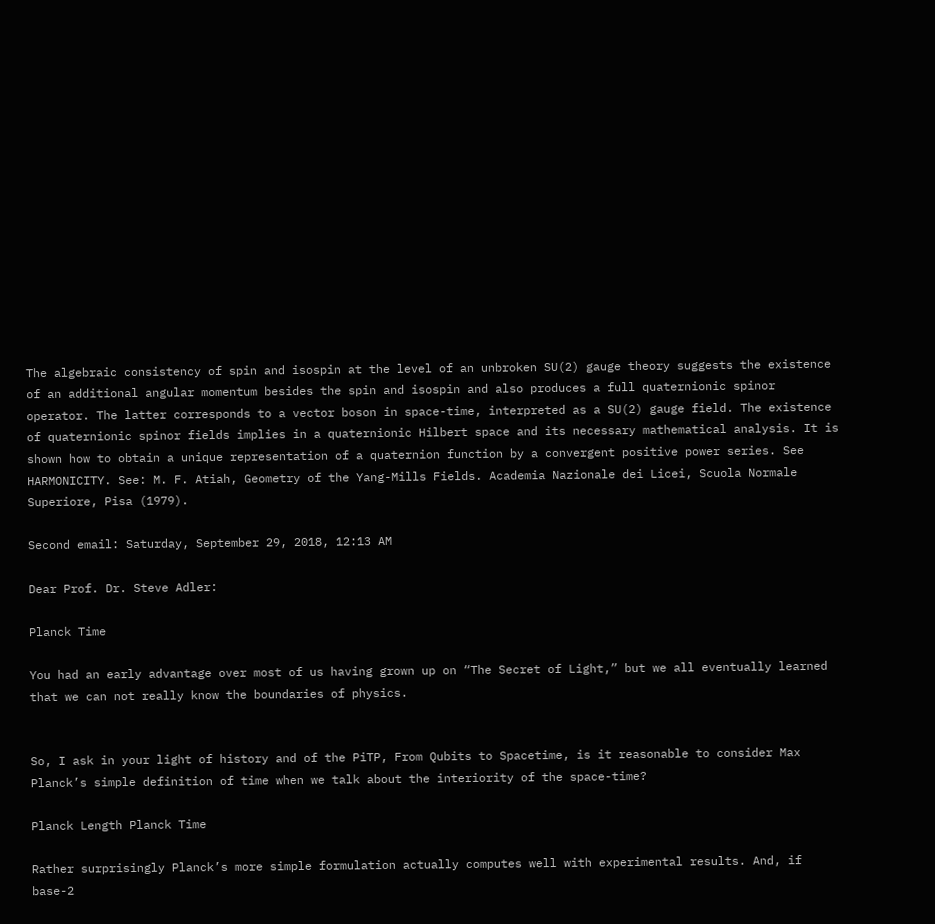The algebraic consistency of spin and isospin at the level of an unbroken SU(2) gauge theory suggests the existence of an additional angular momentum besides the spin and isospin and also produces a full quaternionic spinor operator. The latter corresponds to a vector boson in space-time, interpreted as a SU(2) gauge field. The existence of quaternionic spinor fields implies in a quaternionic Hilbert space and its necessary mathematical analysis. It is shown how to obtain a unique representation of a quaternion function by a convergent positive power series. See HARMONICITY. See: M. F. Atiah, Geometry of the Yang-Mills Fields. Academia Nazionale dei Licei, Scuola Normale Superiore, Pisa (1979).

Second email: Saturday, September 29, 2018, 12:13 AM

Dear Prof. Dr. Steve Adler:

Planck Time

You had an early advantage over most of us having grown up on “The Secret of Light,” but we all eventually learned that we can not really know the boundaries of physics.


So, I ask in your light of history and of the PiTP, From Qubits to Spacetime, is it reasonable to consider Max Planck’s simple definition of time when we talk about the interiority of the space-time?

Planck Length Planck Time

Rather surprisingly Planck’s more simple formulation actually computes well with experimental results. And, if base-2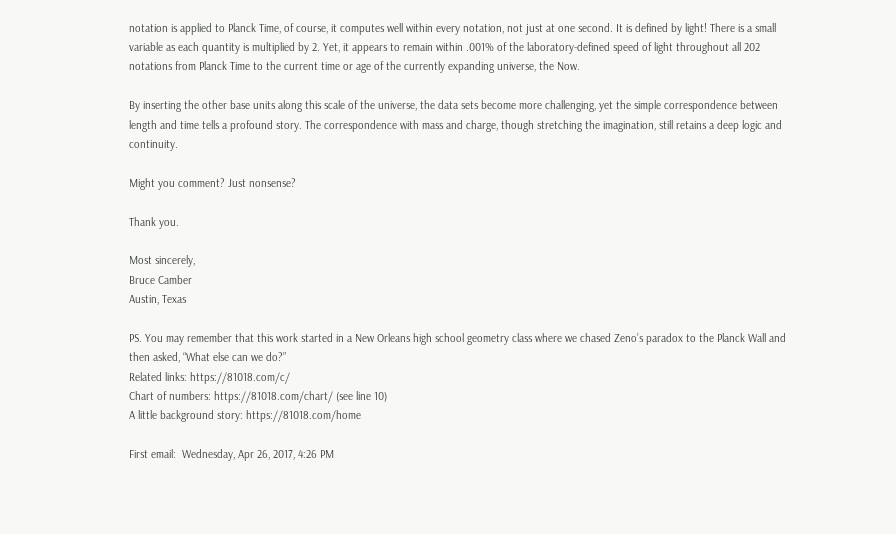notation is applied to Planck Time, of course, it computes well within every notation, not just at one second. It is defined by light! There is a small variable as each quantity is multiplied by 2. Yet, it appears to remain within .001% of the laboratory-defined speed of light throughout all 202 notations from Planck Time to the current time or age of the currently expanding universe, the Now.

By inserting the other base units along this scale of the universe, the data sets become more challenging, yet the simple correspondence between length and time tells a profound story. The correspondence with mass and charge, though stretching the imagination, still retains a deep logic and continuity.

Might you comment? Just nonsense?

Thank you.

Most sincerely,
Bruce Camber
Austin, Texas

PS. You may remember that this work started in a New Orleans high school geometry class where we chased Zeno’s paradox to the Planck Wall and then asked, “What else can we do?”
Related links: https://81018.com/c/
Chart of numbers: https://81018.com/chart/ (see line 10)
A little background story: https://81018.com/home

First email:  Wednesday, Apr 26, 2017, 4:26 PM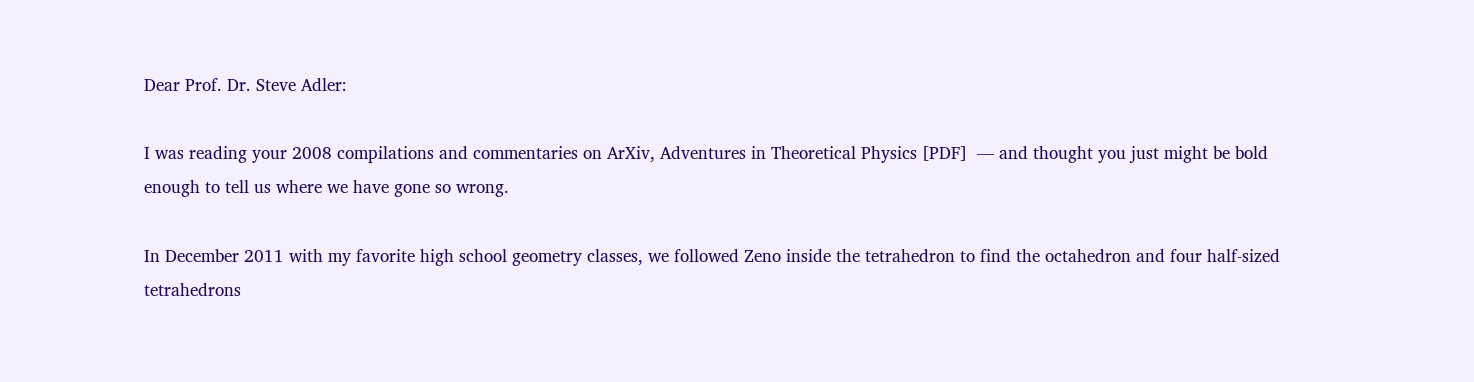Dear Prof. Dr. Steve Adler:

I was reading your 2008 compilations and commentaries on ArXiv, Adventures in Theoretical Physics [PDF]  — and thought you just might be bold enough to tell us where we have gone so wrong.

In December 2011 with my favorite high school geometry classes, we followed Zeno inside the tetrahedron to find the octahedron and four half-sized tetrahedrons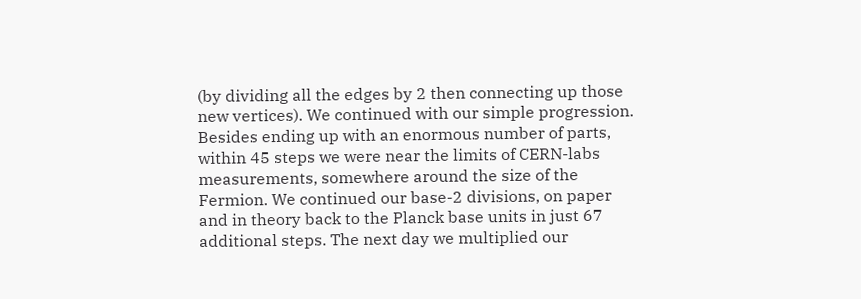(by dividing all the edges by 2 then connecting up those new vertices). We continued with our simple progression. Besides ending up with an enormous number of parts, within 45 steps we were near the limits of CERN-labs measurements, somewhere around the size of the Fermion. We continued our base-2 divisions, on paper and in theory back to the Planck base units in just 67 additional steps. The next day we multiplied our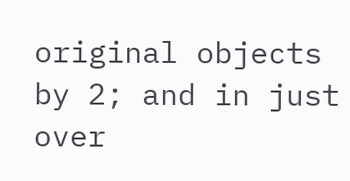original objects by 2; and in just over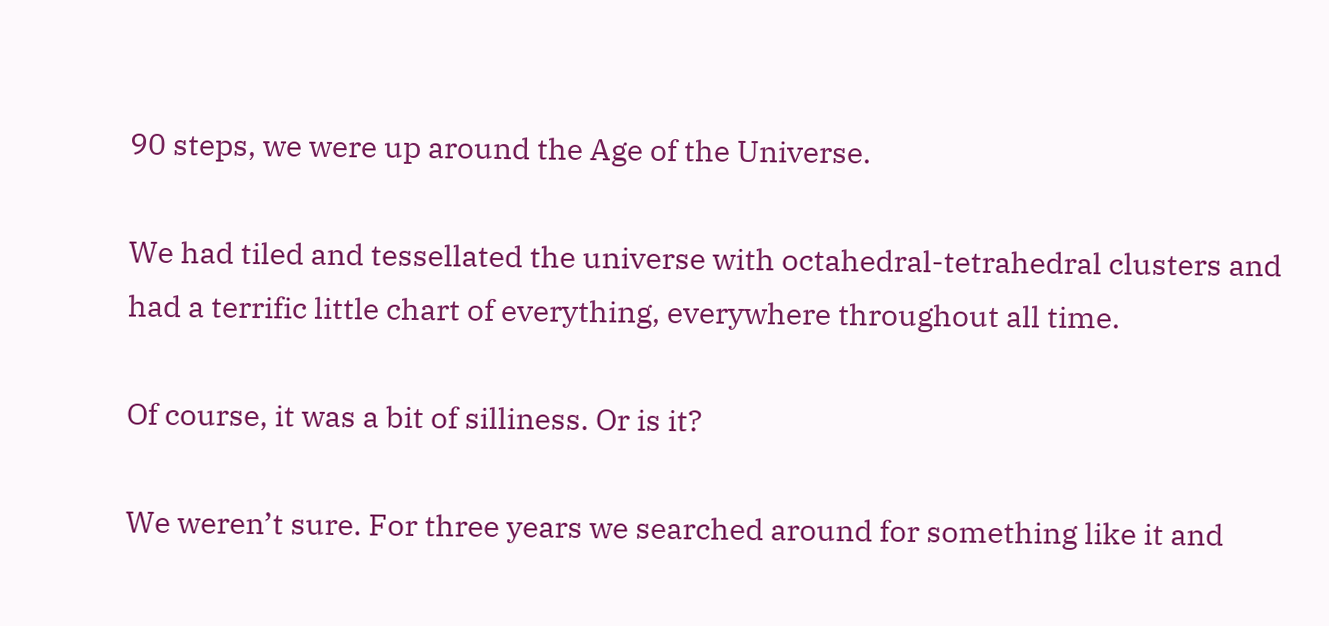90 steps, we were up around the Age of the Universe.

We had tiled and tessellated the universe with octahedral-tetrahedral clusters and had a terrific little chart of everything, everywhere throughout all time.

Of course, it was a bit of silliness. Or is it?

We weren’t sure. For three years we searched around for something like it and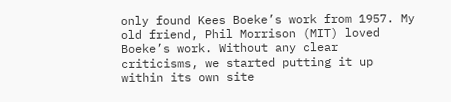only found Kees Boeke’s work from 1957. My old friend, Phil Morrison (MIT) loved Boeke’s work. Without any clear criticisms, we started putting it up within its own site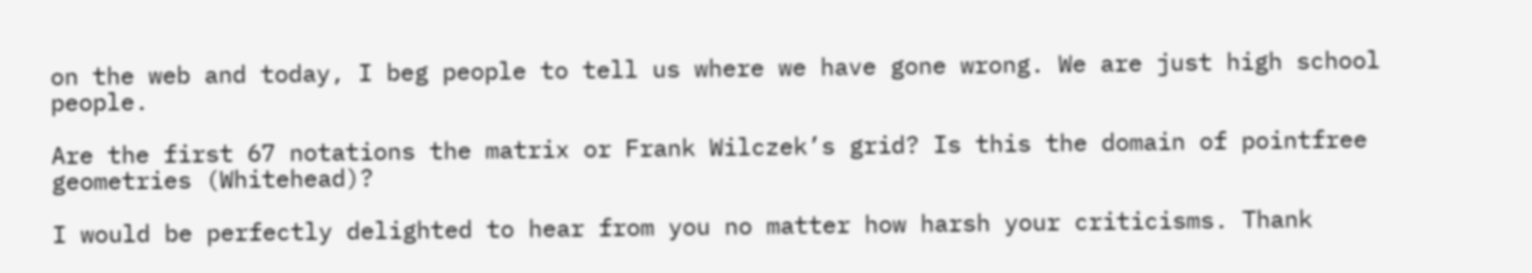on the web and today, I beg people to tell us where we have gone wrong. We are just high school people.

Are the first 67 notations the matrix or Frank Wilczek’s grid? Is this the domain of pointfree geometries (Whitehead)?

I would be perfectly delighted to hear from you no matter how harsh your criticisms. Thank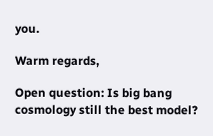you.

Warm regards,

Open question: Is big bang cosmology still the best model?